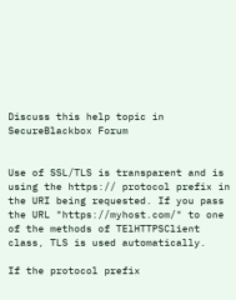Discuss this help topic in SecureBlackbox Forum


Use of SSL/TLS is transparent and is using the https:// protocol prefix in the URI being requested. If you pass the URL "https://myhost.com/" to one of the methods of TElHTTPSClient class, TLS is used automatically.

If the protocol prefix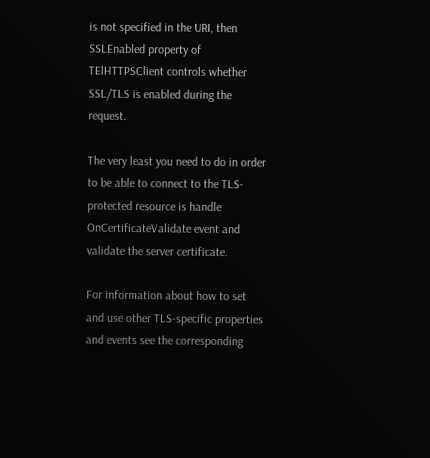is not specified in the URI, then SSLEnabled property of TElHTTPSClient controls whether SSL/TLS is enabled during the request.

The very least you need to do in order to be able to connect to the TLS-protected resource is handle OnCertificateValidate event and validate the server certificate.

For information about how to set and use other TLS-specific properties and events see the corresponding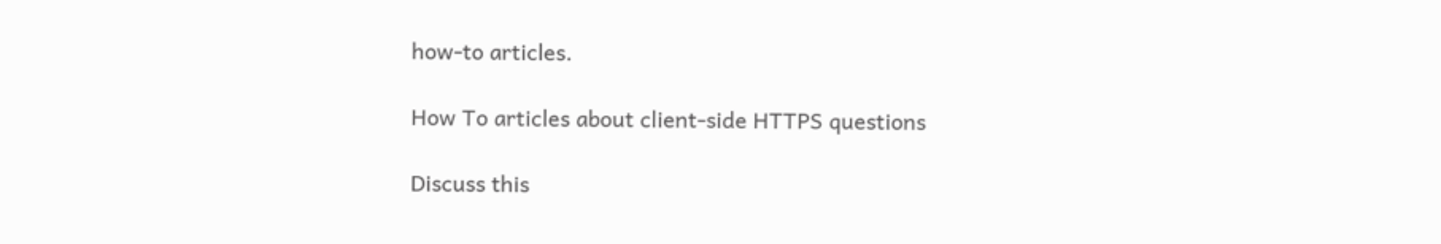how-to articles.

How To articles about client-side HTTPS questions

Discuss this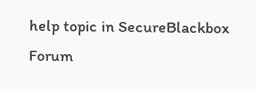help topic in SecureBlackbox Forum